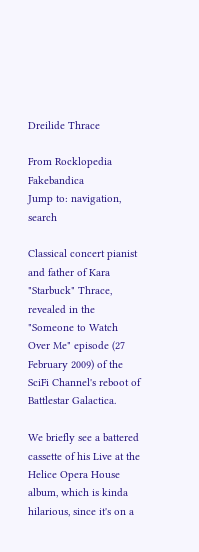Dreilide Thrace

From Rocklopedia Fakebandica
Jump to: navigation, search

Classical concert pianist and father of Kara "Starbuck" Thrace, revealed in the "Someone to Watch Over Me" episode (27 February 2009) of the SciFi Channel's reboot of Battlestar Galactica.

We briefly see a battered cassette of his Live at the Helice Opera House album, which is kinda hilarious, since it's on a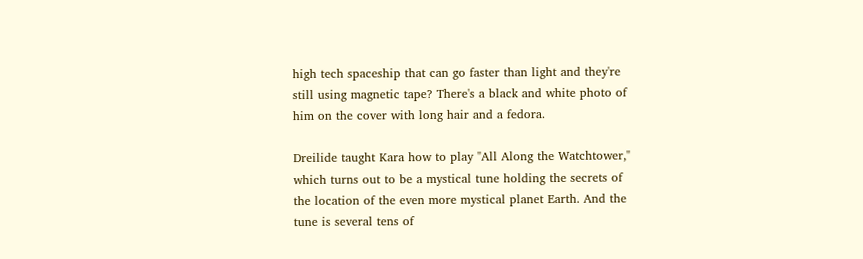high tech spaceship that can go faster than light and they're still using magnetic tape? There's a black and white photo of him on the cover with long hair and a fedora.

Dreilide taught Kara how to play "All Along the Watchtower," which turns out to be a mystical tune holding the secrets of the location of the even more mystical planet Earth. And the tune is several tens of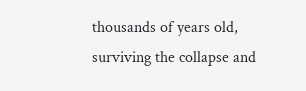thousands of years old, surviving the collapse and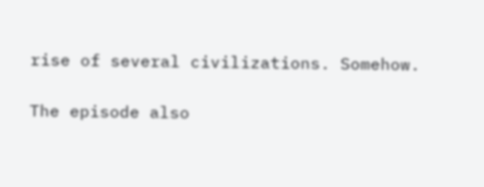rise of several civilizations. Somehow.

The episode also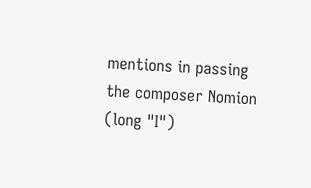mentions in passing the composer Nomion (long "I")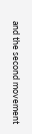and the second movement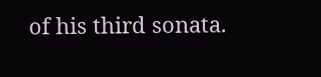of his third sonata.